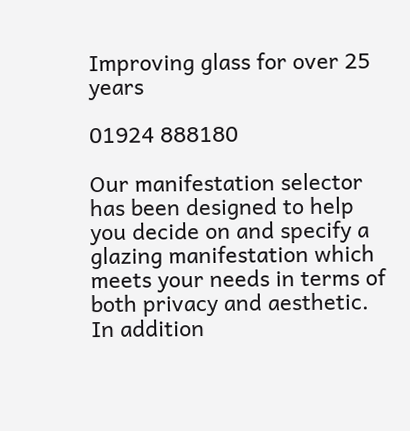Improving glass for over 25 years

01924 888180

Our manifestation selector has been designed to help you decide on and specify a glazing manifestation which meets your needs in terms of both privacy and aesthetic. In addition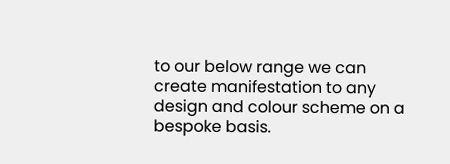to our below range we can create manifestation to any design and colour scheme on a bespoke basis.